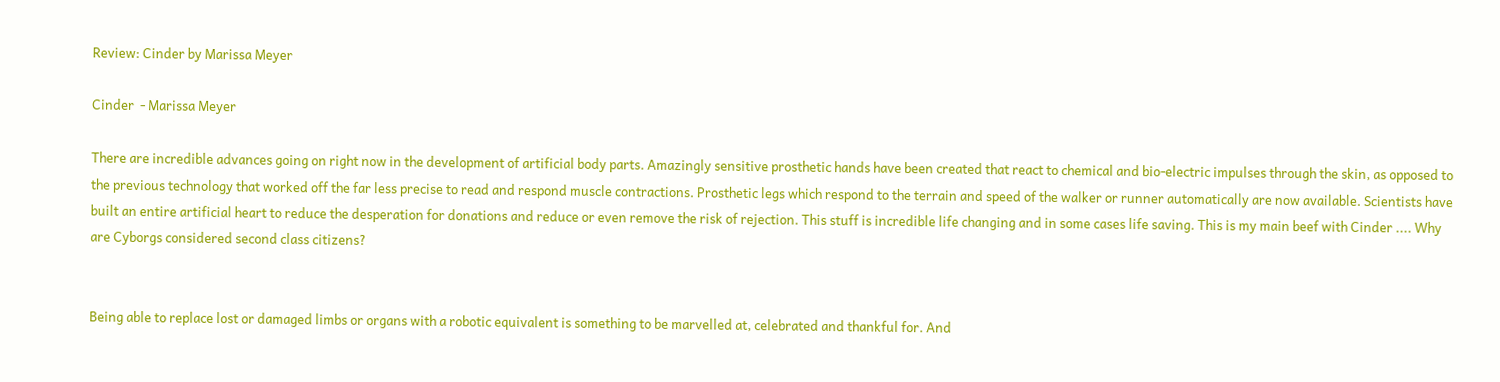Review: Cinder by Marissa Meyer

Cinder  - Marissa Meyer

There are incredible advances going on right now in the development of artificial body parts. Amazingly sensitive prosthetic hands have been created that react to chemical and bio-electric impulses through the skin, as opposed to the previous technology that worked off the far less precise to read and respond muscle contractions. Prosthetic legs which respond to the terrain and speed of the walker or runner automatically are now available. Scientists have built an entire artificial heart to reduce the desperation for donations and reduce or even remove the risk of rejection. This stuff is incredible life changing and in some cases life saving. This is my main beef with Cinder .... Why are Cyborgs considered second class citizens?


Being able to replace lost or damaged limbs or organs with a robotic equivalent is something to be marvelled at, celebrated and thankful for. And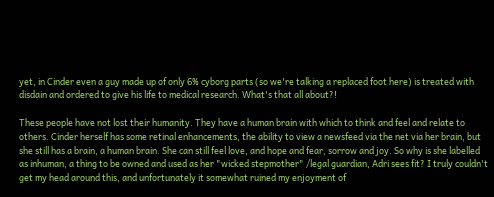yet, in Cinder even a guy made up of only 6% cyborg parts (so we're talking a replaced foot here) is treated with disdain and ordered to give his life to medical research. What's that all about?!

These people have not lost their humanity. They have a human brain with which to think and feel and relate to others. Cinder herself has some retinal enhancements, the ability to view a newsfeed via the net via her brain, but she still has a brain, a human brain. She can still feel love, and hope and fear, sorrow and joy. So why is she labelled as inhuman, a thing to be owned and used as her "wicked stepmother" /legal guardian, Adri sees fit? I truly couldn't get my head around this, and unfortunately it somewhat ruined my enjoyment of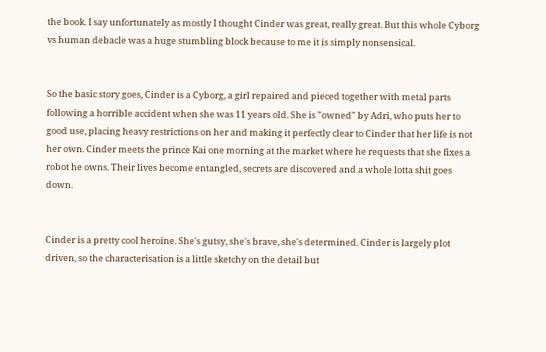the book. I say unfortunately as mostly I thought Cinder was great, really great. But this whole Cyborg vs human debacle was a huge stumbling block because to me it is simply nonsensical.


So the basic story goes, Cinder is a Cyborg, a girl repaired and pieced together with metal parts following a horrible accident when she was 11 years old. She is "owned" by Adri, who puts her to good use, placing heavy restrictions on her and making it perfectly clear to Cinder that her life is not her own. Cinder meets the prince Kai one morning at the market where he requests that she fixes a robot he owns. Their lives become entangled, secrets are discovered and a whole lotta shit goes down.


Cinder is a pretty cool heroine. She's gutsy, she's brave, she's determined. Cinder is largely plot driven, so the characterisation is a little sketchy on the detail but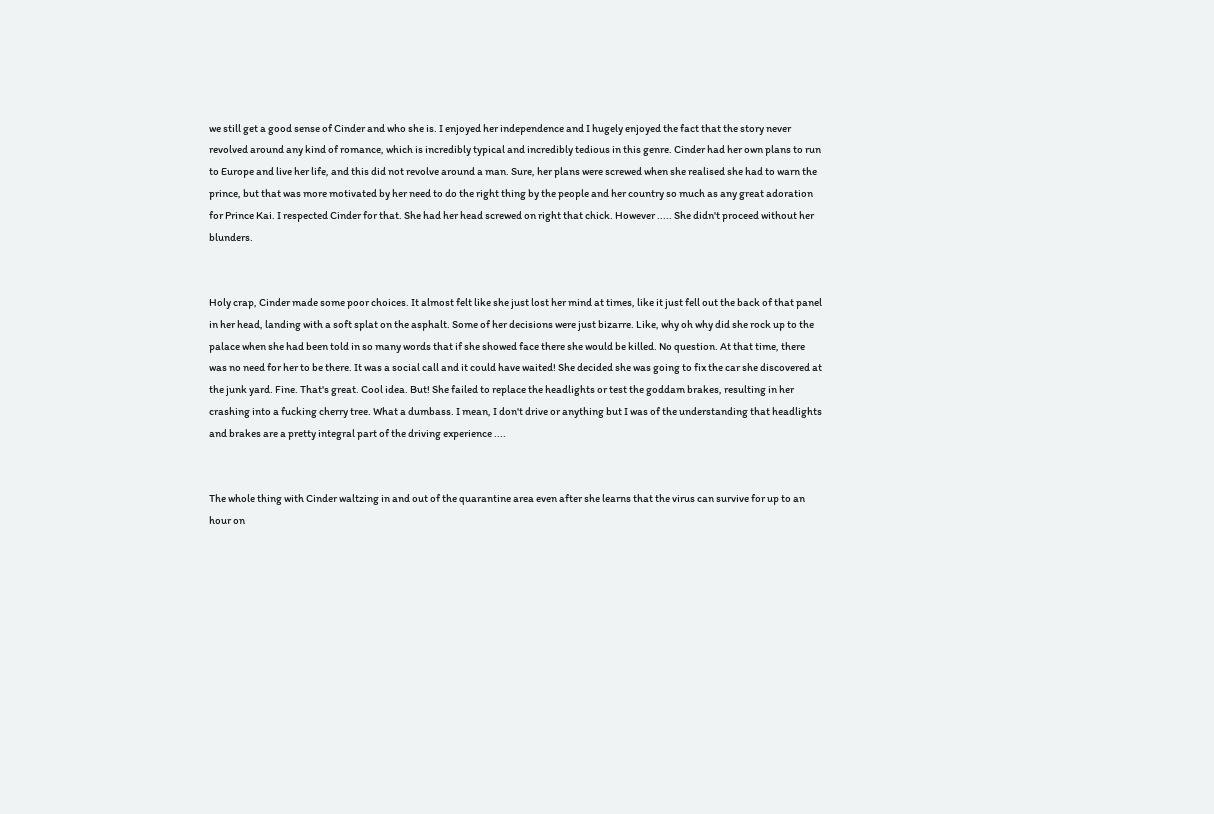we still get a good sense of Cinder and who she is. I enjoyed her independence and I hugely enjoyed the fact that the story never revolved around any kind of romance, which is incredibly typical and incredibly tedious in this genre. Cinder had her own plans to run to Europe and live her life, and this did not revolve around a man. Sure, her plans were screwed when she realised she had to warn the prince, but that was more motivated by her need to do the right thing by the people and her country so much as any great adoration for Prince Kai. I respected Cinder for that. She had her head screwed on right that chick. However ..... She didn't proceed without her blunders.


Holy crap, Cinder made some poor choices. It almost felt like she just lost her mind at times, like it just fell out the back of that panel in her head, landing with a soft splat on the asphalt. Some of her decisions were just bizarre. Like, why oh why did she rock up to the palace when she had been told in so many words that if she showed face there she would be killed. No question. At that time, there was no need for her to be there. It was a social call and it could have waited! She decided she was going to fix the car she discovered at the junk yard. Fine. That's great. Cool idea. But! She failed to replace the headlights or test the goddam brakes, resulting in her crashing into a fucking cherry tree. What a dumbass. I mean, I don't drive or anything but I was of the understanding that headlights and brakes are a pretty integral part of the driving experience ....


The whole thing with Cinder waltzing in and out of the quarantine area even after she learns that the virus can survive for up to an hour on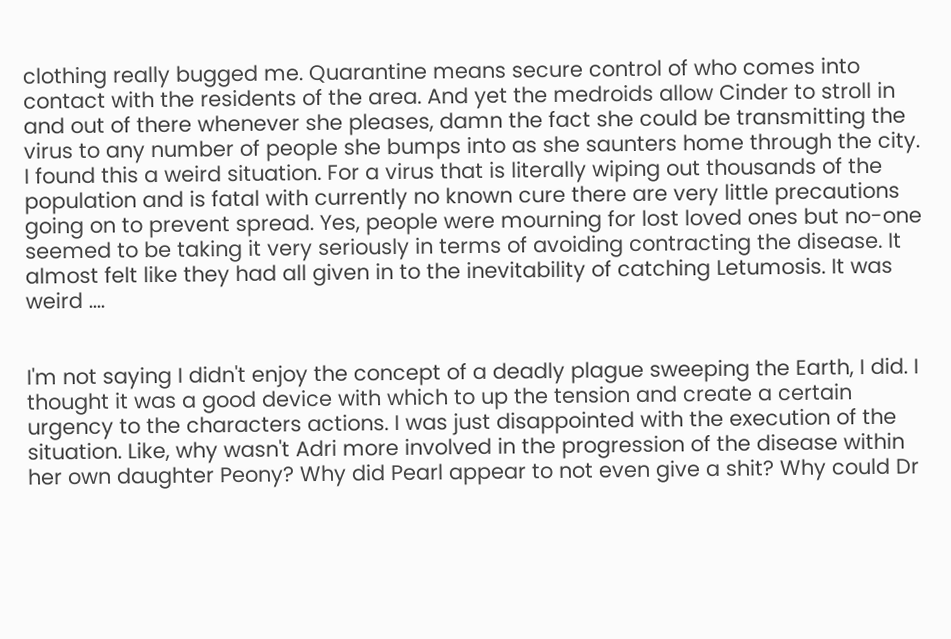clothing really bugged me. Quarantine means secure control of who comes into contact with the residents of the area. And yet the medroids allow Cinder to stroll in and out of there whenever she pleases, damn the fact she could be transmitting the virus to any number of people she bumps into as she saunters home through the city. I found this a weird situation. For a virus that is literally wiping out thousands of the population and is fatal with currently no known cure there are very little precautions going on to prevent spread. Yes, people were mourning for lost loved ones but no-one seemed to be taking it very seriously in terms of avoiding contracting the disease. It almost felt like they had all given in to the inevitability of catching Letumosis. It was weird ....


I'm not saying I didn't enjoy the concept of a deadly plague sweeping the Earth, I did. I thought it was a good device with which to up the tension and create a certain urgency to the characters actions. I was just disappointed with the execution of the situation. Like, why wasn't Adri more involved in the progression of the disease within her own daughter Peony? Why did Pearl appear to not even give a shit? Why could Dr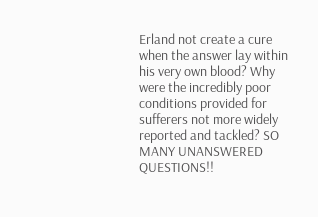Erland not create a cure when the answer lay within his very own blood? Why were the incredibly poor conditions provided for sufferers not more widely reported and tackled? SO MANY UNANSWERED QUESTIONS!!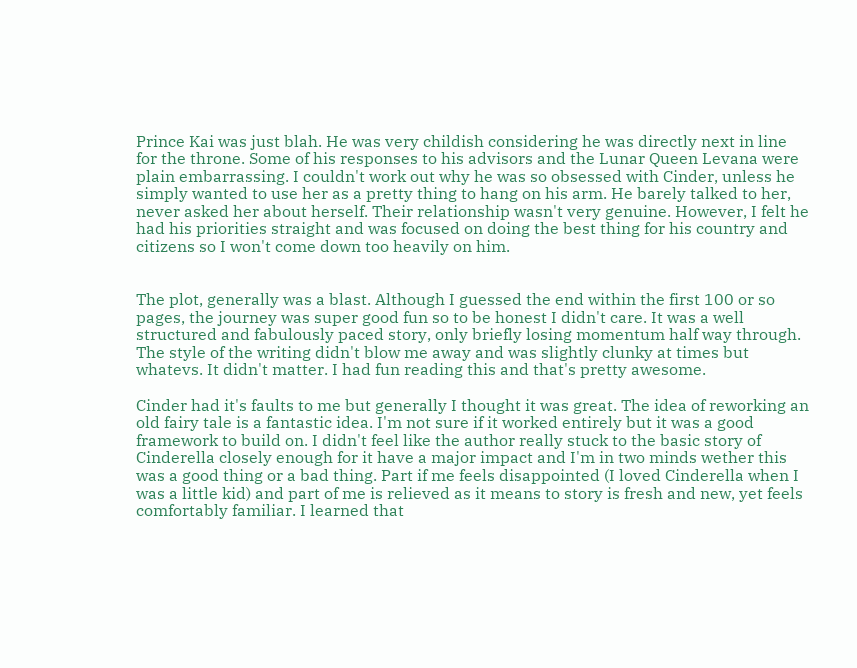Prince Kai was just blah. He was very childish considering he was directly next in line for the throne. Some of his responses to his advisors and the Lunar Queen Levana were plain embarrassing. I couldn't work out why he was so obsessed with Cinder, unless he simply wanted to use her as a pretty thing to hang on his arm. He barely talked to her, never asked her about herself. Their relationship wasn't very genuine. However, I felt he had his priorities straight and was focused on doing the best thing for his country and citizens so I won't come down too heavily on him.


The plot, generally was a blast. Although I guessed the end within the first 100 or so pages, the journey was super good fun so to be honest I didn't care. It was a well structured and fabulously paced story, only briefly losing momentum half way through. The style of the writing didn't blow me away and was slightly clunky at times but whatevs. It didn't matter. I had fun reading this and that's pretty awesome.

Cinder had it's faults to me but generally I thought it was great. The idea of reworking an old fairy tale is a fantastic idea. I'm not sure if it worked entirely but it was a good framework to build on. I didn't feel like the author really stuck to the basic story of Cinderella closely enough for it have a major impact and I'm in two minds wether this was a good thing or a bad thing. Part if me feels disappointed (I loved Cinderella when I was a little kid) and part of me is relieved as it means to story is fresh and new, yet feels comfortably familiar. I learned that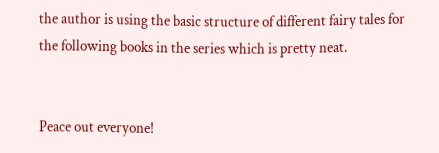the author is using the basic structure of different fairy tales for the following books in the series which is pretty neat.


Peace out everyone!